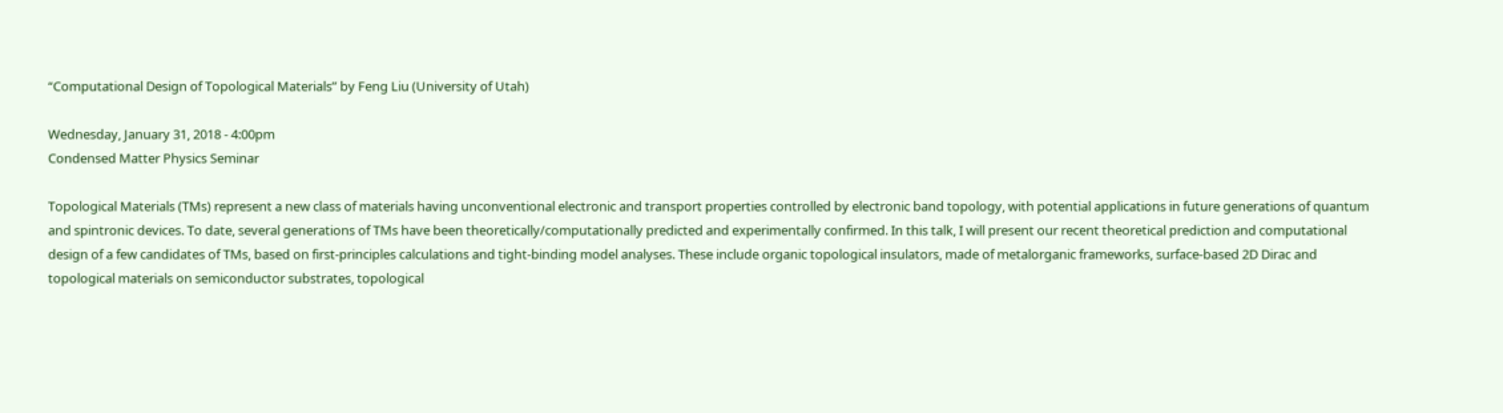“Computational Design of Topological Materials” by Feng Liu (University of Utah)

Wednesday, January 31, 2018 - 4:00pm
Condensed Matter Physics Seminar

Topological Materials (TMs) represent a new class of materials having unconventional electronic and transport properties controlled by electronic band topology, with potential applications in future generations of quantum and spintronic devices. To date, several generations of TMs have been theoretically/computationally predicted and experimentally confirmed. In this talk, I will present our recent theoretical prediction and computational design of a few candidates of TMs, based on first-principles calculations and tight-binding model analyses. These include organic topological insulators, made of metalorganic frameworks, surface-based 2D Dirac and topological materials on semiconductor substrates, topological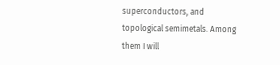superconductors, and topological semimetals. Among them I will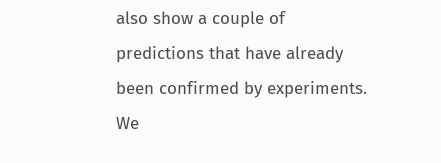also show a couple of predictions that have already been confirmed by experiments. We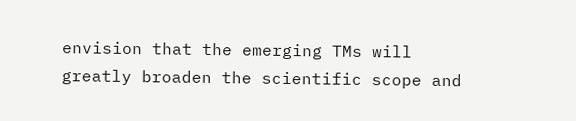envision that the emerging TMs will greatly broaden the scientific scope and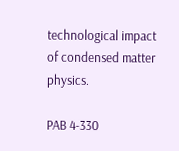technological impact of condensed matter physics.

PAB 4-330